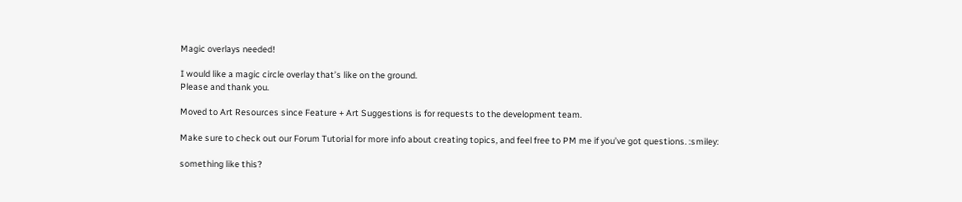Magic overlays needed!

I would like a magic circle overlay that’s like on the ground.
Please and thank you.

Moved to Art Resources since Feature + Art Suggestions is for requests to the development team.

Make sure to check out our Forum Tutorial for more info about creating topics, and feel free to PM me if you’ve got questions. :smiley:

something like this?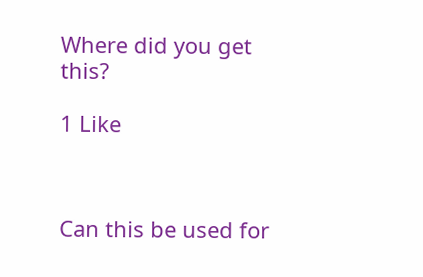Where did you get this?

1 Like



Can this be used for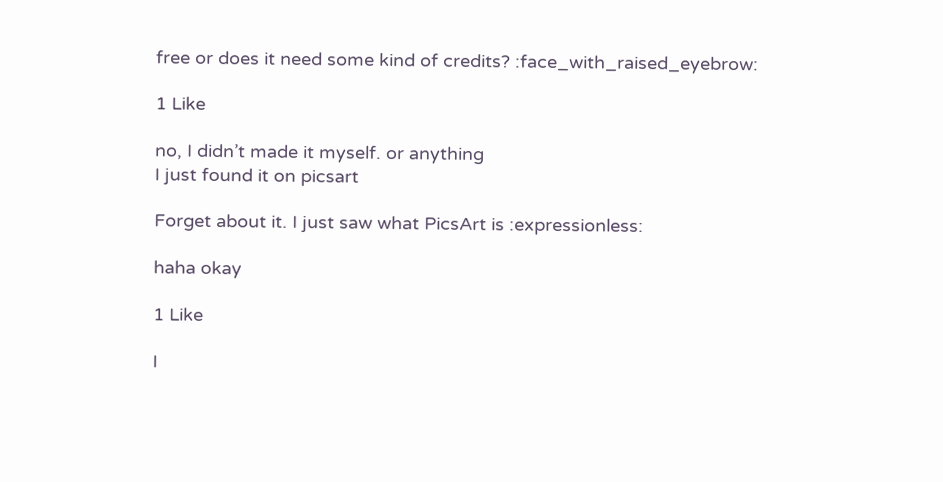free or does it need some kind of credits? :face_with_raised_eyebrow:

1 Like

no, I didn’t made it myself. or anything
I just found it on picsart

Forget about it. I just saw what PicsArt is :expressionless:

haha okay

1 Like

I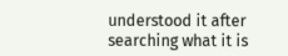understood it after searching what it is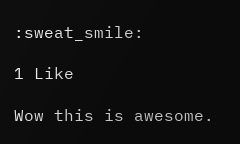:sweat_smile:

1 Like

Wow this is awesome.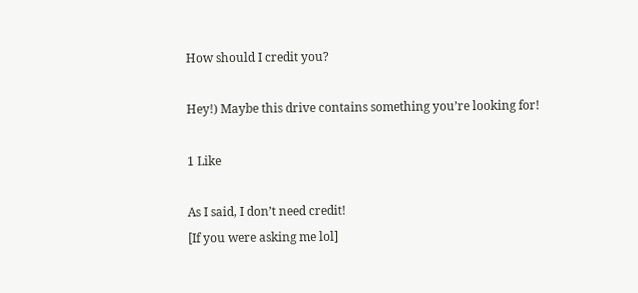How should I credit you?

Hey!) Maybe this drive contains something you’re looking for!

1 Like

As I said, I don’t need credit!
[If you were asking me lol]